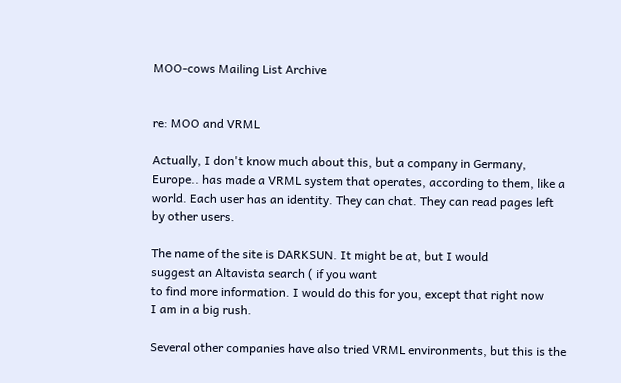MOO-cows Mailing List Archive


re: MOO and VRML

Actually, I don't know much about this, but a company in Germany,
Europe.. has made a VRML system that operates, according to them, like a
world. Each user has an identity. They can chat. They can read pages left
by other users.

The name of the site is DARKSUN. It might be at, but I would
suggest an Altavista search ( if you want
to find more information. I would do this for you, except that right now
I am in a big rush.

Several other companies have also tried VRML environments, but this is the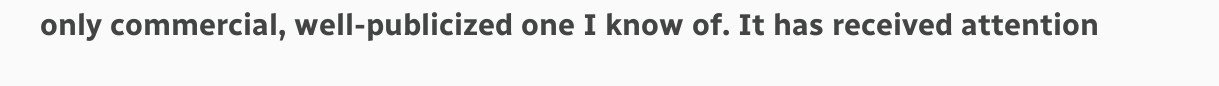only commercial, well-publicized one I know of. It has received attention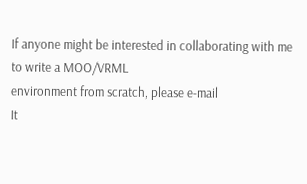If anyone might be interested in collaborating with me to write a MOO/VRML
environment from scratch, please e-mail
It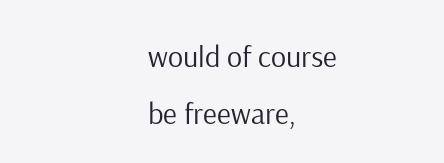would of course be freeware,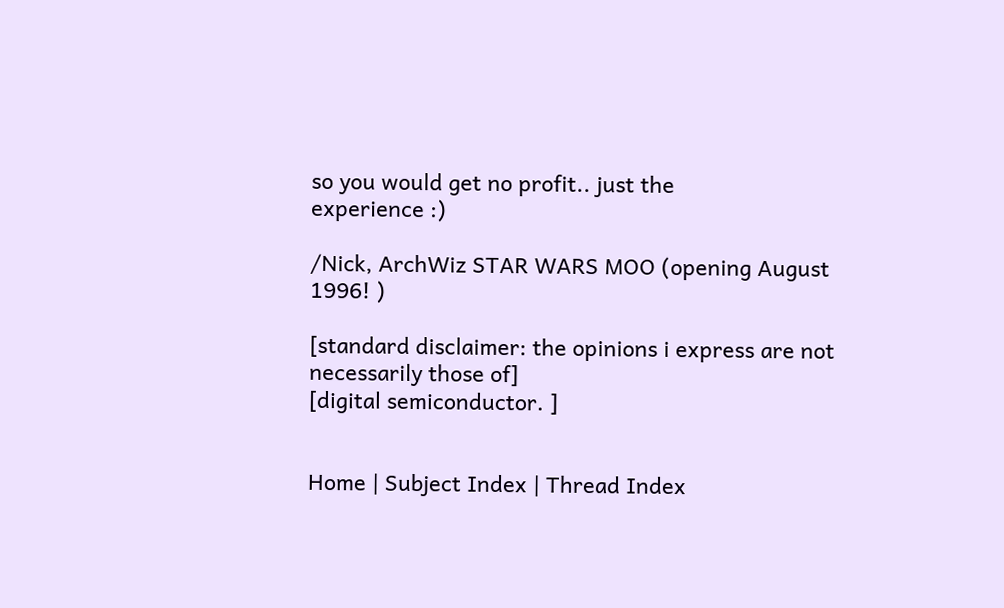so you would get no profit.. just the
experience :)

/Nick, ArchWiz STAR WARS MOO (opening August 1996! )

[standard disclaimer: the opinions i express are not necessarily those of]
[digital semiconductor. ]


Home | Subject Index | Thread Index